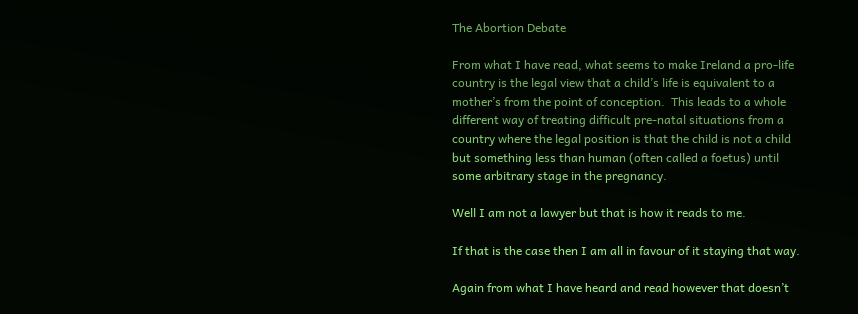The Abortion Debate

From what I have read, what seems to make Ireland a pro-life country is the legal view that a child’s life is equivalent to a mother’s from the point of conception.  This leads to a whole different way of treating difficult pre-natal situations from a country where the legal position is that the child is not a child but something less than human (often called a foetus) until some arbitrary stage in the pregnancy.

Well I am not a lawyer but that is how it reads to me.

If that is the case then I am all in favour of it staying that way.

Again from what I have heard and read however that doesn’t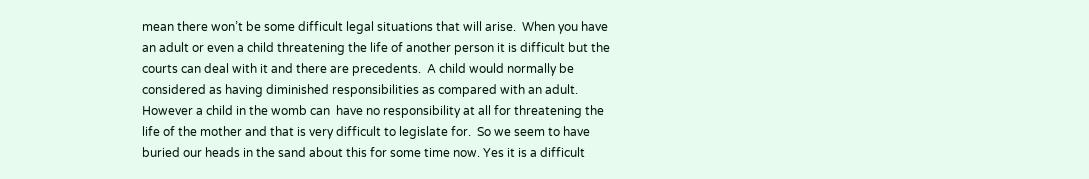mean there won’t be some difficult legal situations that will arise.  When you have an adult or even a child threatening the life of another person it is difficult but the courts can deal with it and there are precedents.  A child would normally be considered as having diminished responsibilities as compared with an adult.  However a child in the womb can  have no responsibility at all for threatening the life of the mother and that is very difficult to legislate for.  So we seem to have buried our heads in the sand about this for some time now. Yes it is a difficult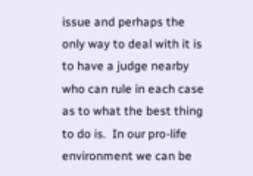issue and perhaps the only way to deal with it is to have a judge nearby who can rule in each case as to what the best thing to do is.  In our pro-life environment we can be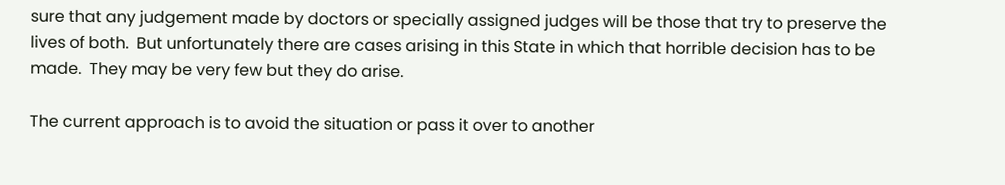sure that any judgement made by doctors or specially assigned judges will be those that try to preserve the lives of both.  But unfortunately there are cases arising in this State in which that horrible decision has to be made.  They may be very few but they do arise.

The current approach is to avoid the situation or pass it over to another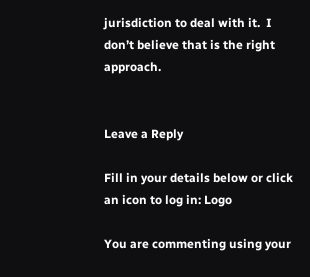jurisdiction to deal with it.  I don’t believe that is the right approach.


Leave a Reply

Fill in your details below or click an icon to log in: Logo

You are commenting using your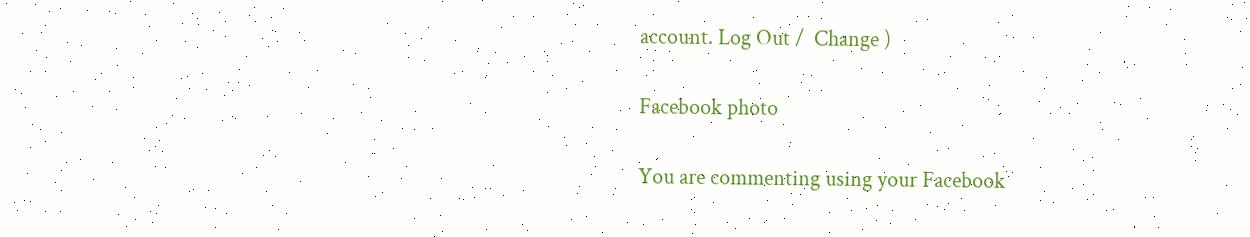account. Log Out /  Change )

Facebook photo

You are commenting using your Facebook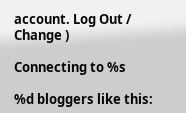account. Log Out /  Change )

Connecting to %s

%d bloggers like this: